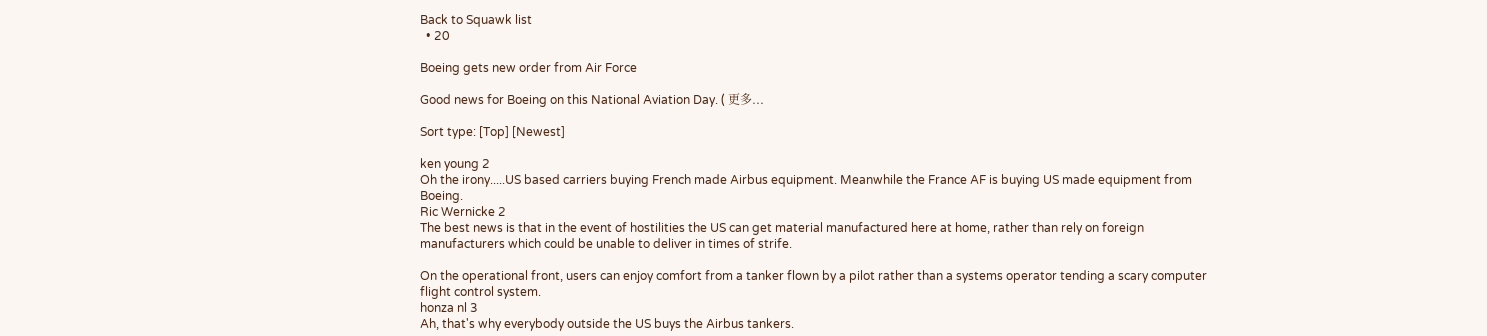Back to Squawk list
  • 20

Boeing gets new order from Air Force

Good news for Boeing on this National Aviation Day. ( 更多...

Sort type: [Top] [Newest]

ken young 2
Oh the irony.....US based carriers buying French made Airbus equipment. Meanwhile the France AF is buying US made equipment from Boeing.
Ric Wernicke 2
The best news is that in the event of hostilities the US can get material manufactured here at home, rather than rely on foreign manufacturers which could be unable to deliver in times of strife.

On the operational front, users can enjoy comfort from a tanker flown by a pilot rather than a systems operator tending a scary computer flight control system.
honza nl 3
Ah, that's why everybody outside the US buys the Airbus tankers.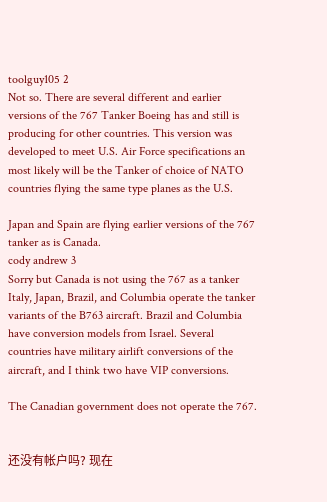toolguy105 2
Not so. There are several different and earlier versions of the 767 Tanker Boeing has and still is producing for other countries. This version was developed to meet U.S. Air Force specifications an most likely will be the Tanker of choice of NATO countries flying the same type planes as the U.S.

Japan and Spain are flying earlier versions of the 767 tanker as is Canada.
cody andrew 3
Sorry but Canada is not using the 767 as a tanker
Italy, Japan, Brazil, and Columbia operate the tanker variants of the B763 aircraft. Brazil and Columbia have conversion models from Israel. Several countries have military airlift conversions of the aircraft, and I think two have VIP conversions.

The Canadian government does not operate the 767.


还没有帐户吗? 现在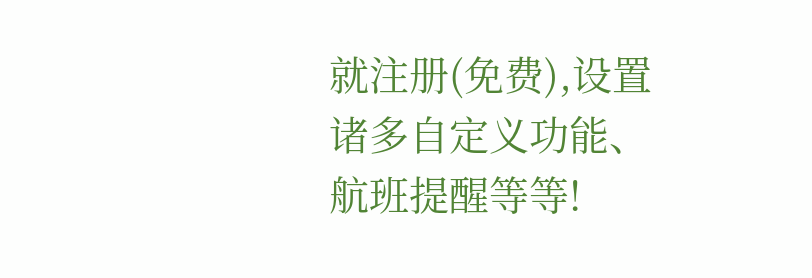就注册(免费),设置诸多自定义功能、航班提醒等等!